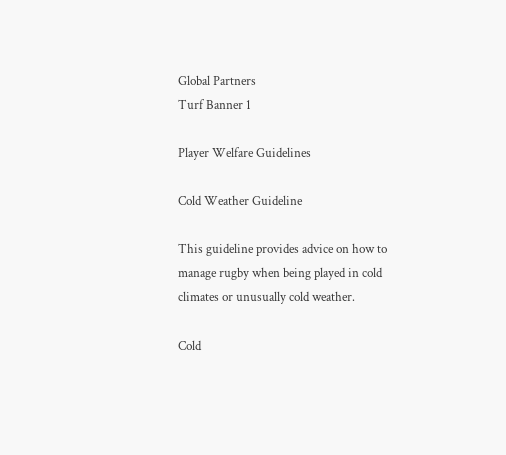Global Partners
Turf Banner 1

Player Welfare Guidelines

Cold Weather Guideline

This guideline provides advice on how to manage rugby when being played in cold climates or unusually cold weather.

Cold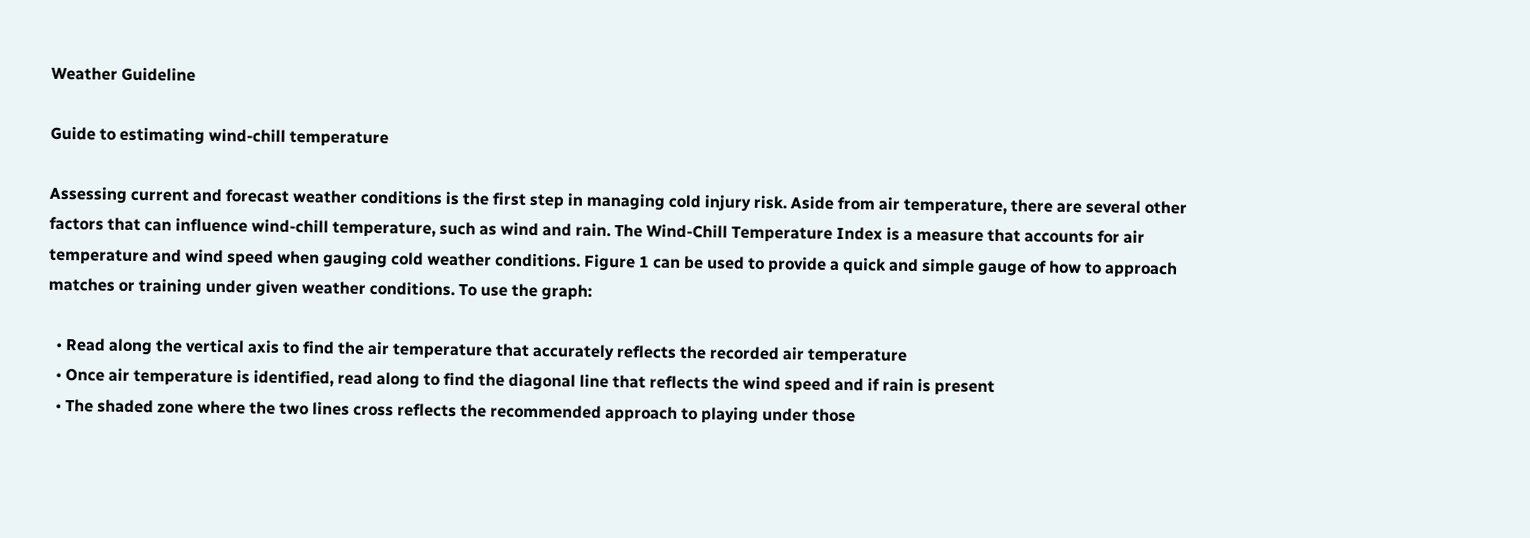Weather Guideline

Guide to estimating wind-chill temperature

Assessing current and forecast weather conditions is the first step in managing cold injury risk. Aside from air temperature, there are several other factors that can influence wind-chill temperature, such as wind and rain. The Wind-Chill Temperature Index is a measure that accounts for air temperature and wind speed when gauging cold weather conditions. Figure 1 can be used to provide a quick and simple gauge of how to approach matches or training under given weather conditions. To use the graph:

  • Read along the vertical axis to find the air temperature that accurately reflects the recorded air temperature
  • Once air temperature is identified, read along to find the diagonal line that reflects the wind speed and if rain is present
  • The shaded zone where the two lines cross reflects the recommended approach to playing under those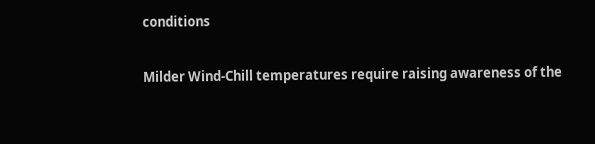conditions

Milder Wind-Chill temperatures require raising awareness of the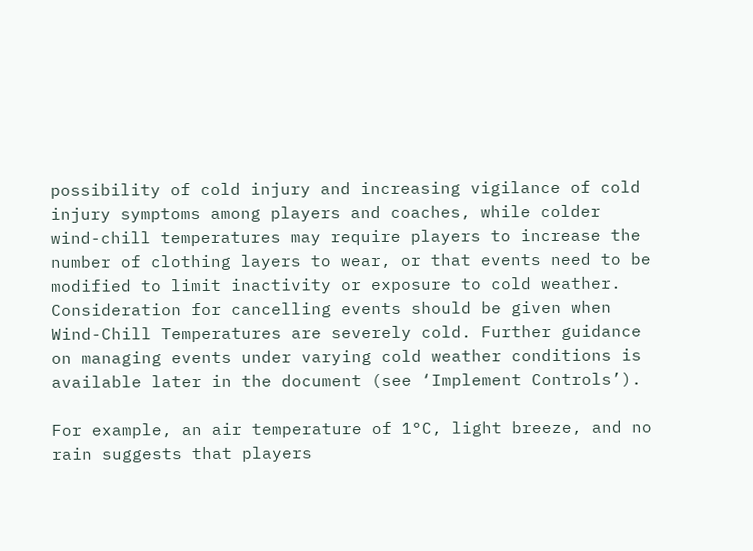possibility of cold injury and increasing vigilance of cold injury symptoms among players and coaches, while colder wind-chill temperatures may require players to increase the number of clothing layers to wear, or that events need to be modified to limit inactivity or exposure to cold weather. Consideration for cancelling events should be given when Wind-Chill Temperatures are severely cold. Further guidance on managing events under varying cold weather conditions is available later in the document (see ‘Implement Controls’).

For example, an air temperature of 1°C, light breeze, and no rain suggests that players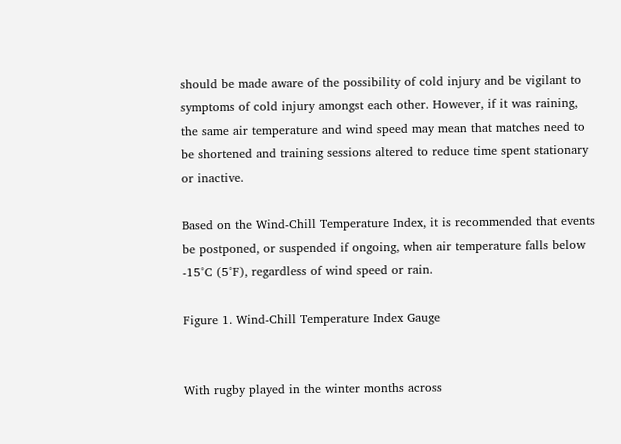should be made aware of the possibility of cold injury and be vigilant to symptoms of cold injury amongst each other. However, if it was raining, the same air temperature and wind speed may mean that matches need to be shortened and training sessions altered to reduce time spent stationary or inactive.

Based on the Wind-Chill Temperature Index, it is recommended that events be postponed, or suspended if ongoing, when air temperature falls below -15°C (5°F), regardless of wind speed or rain.

Figure 1. Wind-Chill Temperature Index Gauge


With rugby played in the winter months across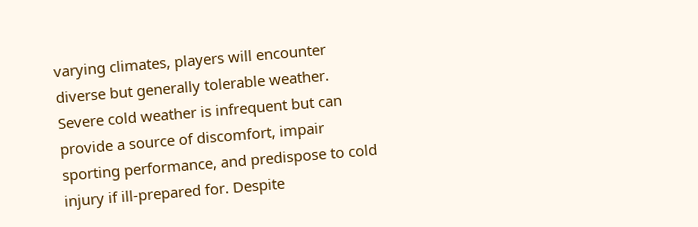varying climates, players will encounter diverse but generally tolerable weather. Severe cold weather is infrequent but can provide a source of discomfort, impair sporting performance, and predispose to cold injury if ill-prepared for. Despite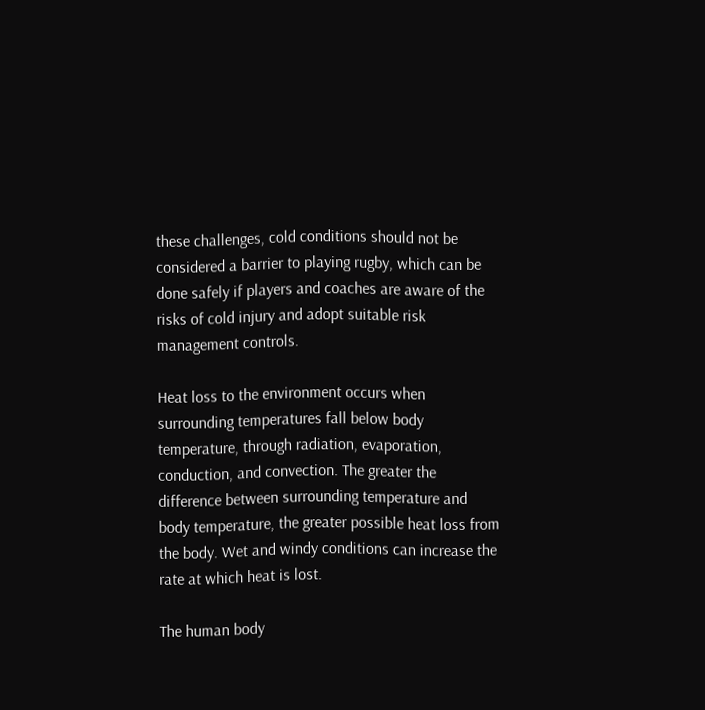these challenges, cold conditions should not be considered a barrier to playing rugby, which can be done safely if players and coaches are aware of the risks of cold injury and adopt suitable risk management controls.

Heat loss to the environment occurs when surrounding temperatures fall below body temperature, through radiation, evaporation, conduction, and convection. The greater the difference between surrounding temperature and body temperature, the greater possible heat loss from the body. Wet and windy conditions can increase the rate at which heat is lost.

The human body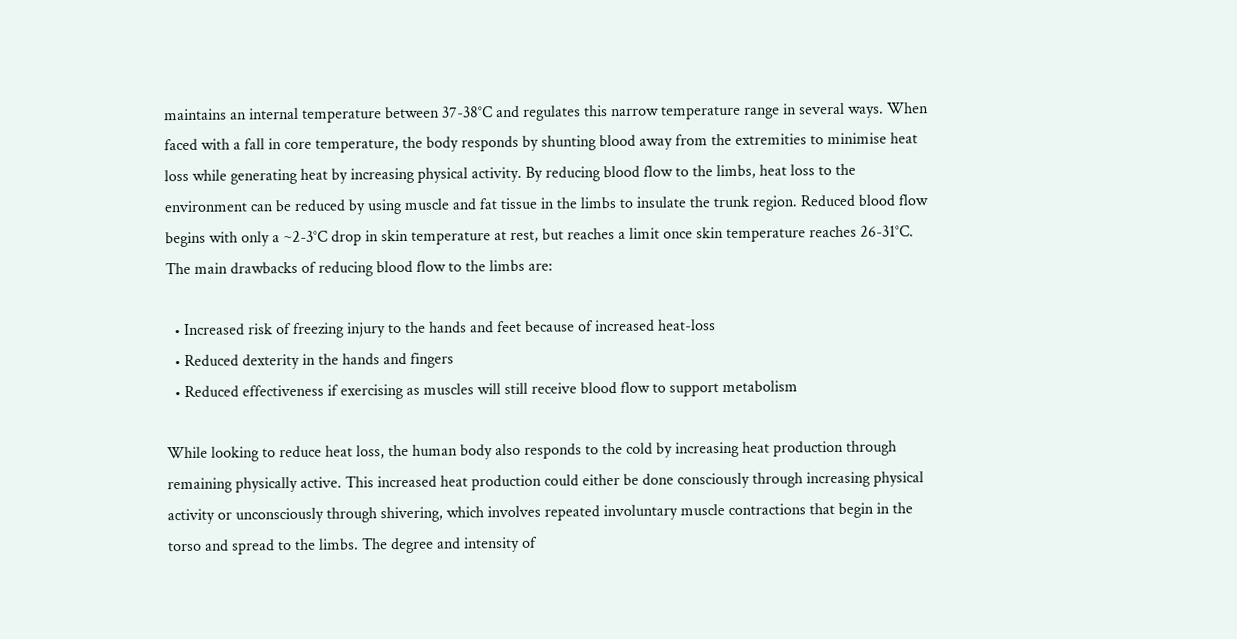maintains an internal temperature between 37-38°C and regulates this narrow temperature range in several ways. When faced with a fall in core temperature, the body responds by shunting blood away from the extremities to minimise heat loss while generating heat by increasing physical activity. By reducing blood flow to the limbs, heat loss to the environment can be reduced by using muscle and fat tissue in the limbs to insulate the trunk region. Reduced blood flow begins with only a ~2-3°C drop in skin temperature at rest, but reaches a limit once skin temperature reaches 26-31°C. The main drawbacks of reducing blood flow to the limbs are:

  • Increased risk of freezing injury to the hands and feet because of increased heat-loss
  • Reduced dexterity in the hands and fingers
  • Reduced effectiveness if exercising as muscles will still receive blood flow to support metabolism

While looking to reduce heat loss, the human body also responds to the cold by increasing heat production through remaining physically active. This increased heat production could either be done consciously through increasing physical activity or unconsciously through shivering, which involves repeated involuntary muscle contractions that begin in the torso and spread to the limbs. The degree and intensity of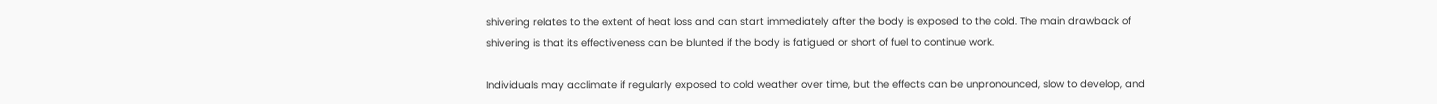shivering relates to the extent of heat loss and can start immediately after the body is exposed to the cold. The main drawback of shivering is that its effectiveness can be blunted if the body is fatigued or short of fuel to continue work.

Individuals may acclimate if regularly exposed to cold weather over time, but the effects can be unpronounced, slow to develop, and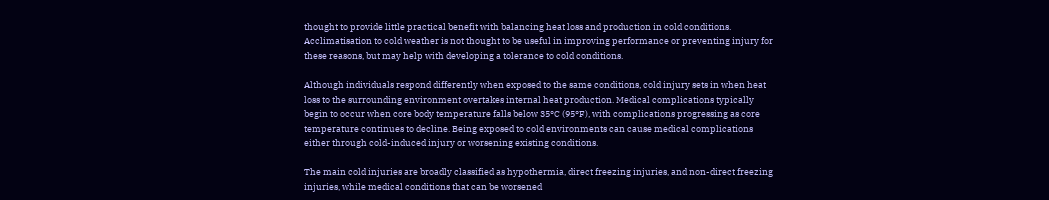thought to provide little practical benefit with balancing heat loss and production in cold conditions. Acclimatisation to cold weather is not thought to be useful in improving performance or preventing injury for these reasons, but may help with developing a tolerance to cold conditions.

Although individuals respond differently when exposed to the same conditions, cold injury sets in when heat loss to the surrounding environment overtakes internal heat production. Medical complications typically begin to occur when core body temperature falls below 35°C (95°F), with complications progressing as core temperature continues to decline. Being exposed to cold environments can cause medical complications either through cold-induced injury or worsening existing conditions.

The main cold injuries are broadly classified as hypothermia, direct freezing injuries, and non-direct freezing injuries, while medical conditions that can be worsened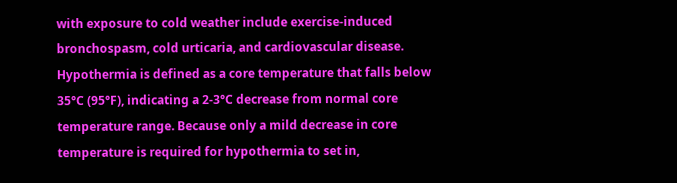with exposure to cold weather include exercise-induced bronchospasm, cold urticaria, and cardiovascular disease. Hypothermia is defined as a core temperature that falls below 35°C (95°F), indicating a 2-3°C decrease from normal core temperature range. Because only a mild decrease in core temperature is required for hypothermia to set in,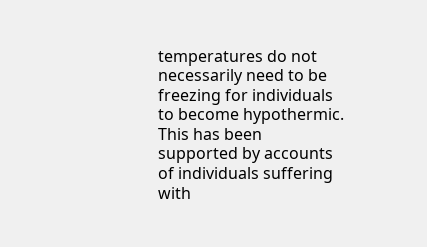temperatures do not necessarily need to be freezing for individuals to become hypothermic. This has been supported by accounts of individuals suffering with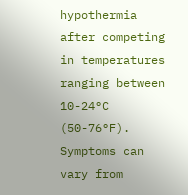hypothermia after competing in temperatures ranging between 10-24°C (50-76°F). Symptoms can vary from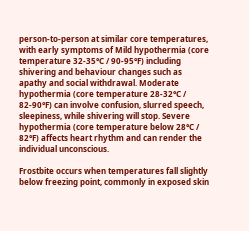person-to-person at similar core temperatures, with early symptoms of Mild hypothermia (core temperature 32-35°C / 90-95°F) including shivering and behaviour changes such as apathy and social withdrawal. Moderate hypothermia (core temperature 28-32°C / 82-90°F) can involve confusion, slurred speech, sleepiness, while shivering will stop. Severe hypothermia (core temperature below 28°C / 82°F) affects heart rhythm and can render the individual unconscious.

Frostbite occurs when temperatures fall slightly below freezing point, commonly in exposed skin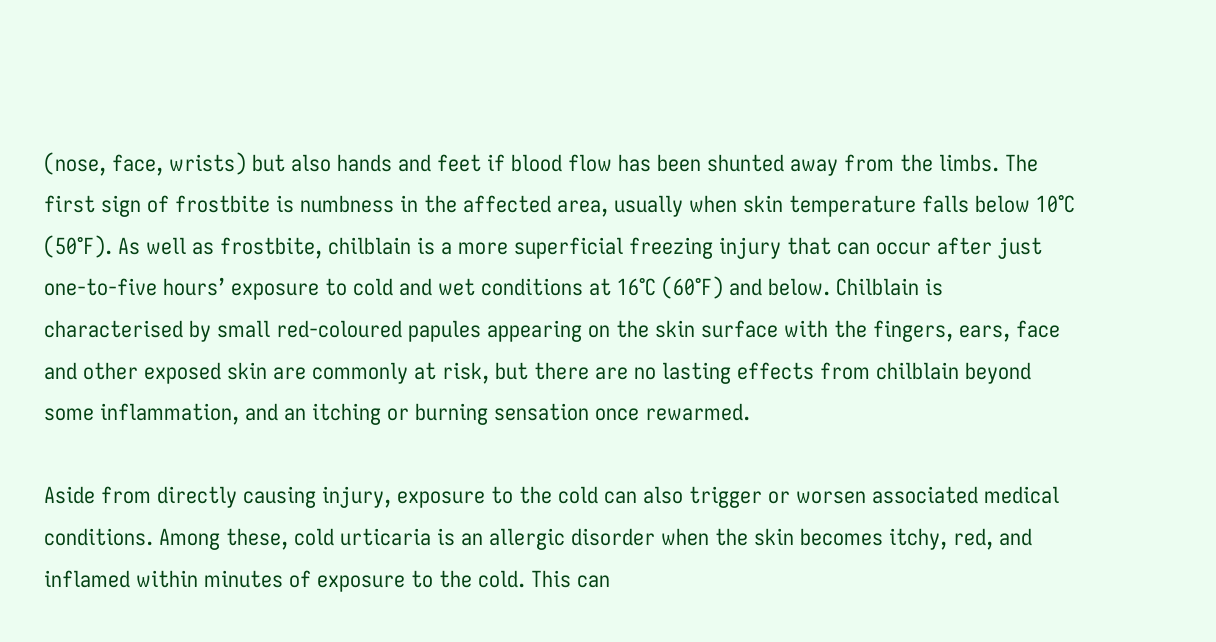(nose, face, wrists) but also hands and feet if blood flow has been shunted away from the limbs. The first sign of frostbite is numbness in the affected area, usually when skin temperature falls below 10°C (50°F). As well as frostbite, chilblain is a more superficial freezing injury that can occur after just one-to-five hours’ exposure to cold and wet conditions at 16°C (60°F) and below. Chilblain is characterised by small red-coloured papules appearing on the skin surface with the fingers, ears, face and other exposed skin are commonly at risk, but there are no lasting effects from chilblain beyond some inflammation, and an itching or burning sensation once rewarmed.

Aside from directly causing injury, exposure to the cold can also trigger or worsen associated medical conditions. Among these, cold urticaria is an allergic disorder when the skin becomes itchy, red, and inflamed within minutes of exposure to the cold. This can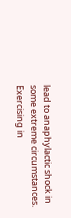lead to anaphylactic shock in some extreme circumstances. Exercising in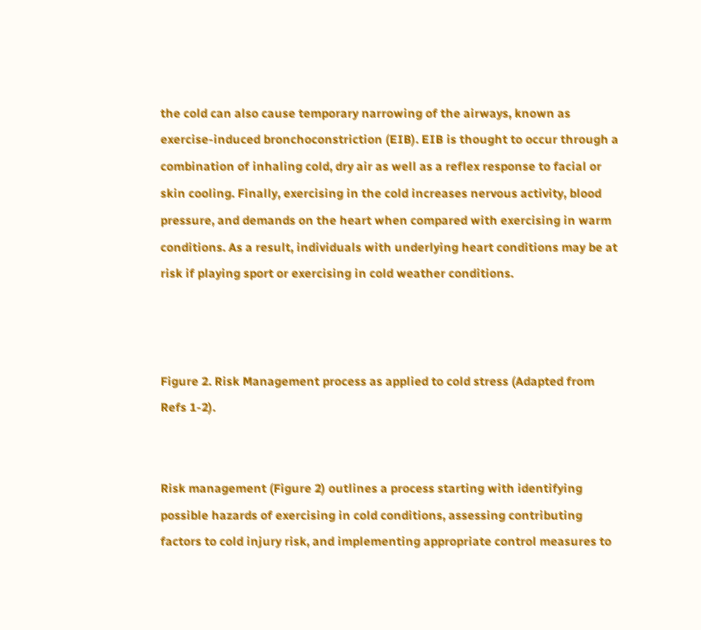the cold can also cause temporary narrowing of the airways, known as exercise-induced bronchoconstriction (EIB). EIB is thought to occur through a combination of inhaling cold, dry air as well as a reflex response to facial or skin cooling. Finally, exercising in the cold increases nervous activity, blood pressure, and demands on the heart when compared with exercising in warm conditions. As a result, individuals with underlying heart conditions may be at risk if playing sport or exercising in cold weather conditions.



Figure 2. Risk Management process as applied to cold stress (Adapted from Refs 1-2).


Risk management (Figure 2) outlines a process starting with identifying possible hazards of exercising in cold conditions, assessing contributing factors to cold injury risk, and implementing appropriate control measures to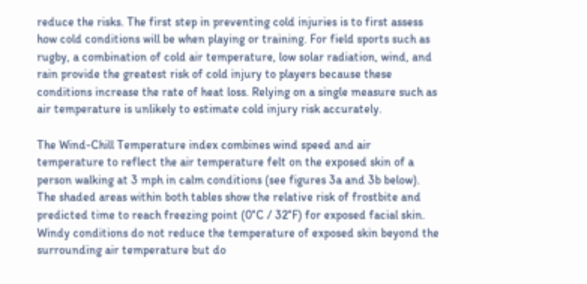reduce the risks. The first step in preventing cold injuries is to first assess how cold conditions will be when playing or training. For field sports such as rugby, a combination of cold air temperature, low solar radiation, wind, and rain provide the greatest risk of cold injury to players because these conditions increase the rate of heat loss. Relying on a single measure such as air temperature is unlikely to estimate cold injury risk accurately.

The Wind-Chill Temperature index combines wind speed and air temperature to reflect the air temperature felt on the exposed skin of a person walking at 3 mph in calm conditions (see figures 3a and 3b below). The shaded areas within both tables show the relative risk of frostbite and predicted time to reach freezing point (0°C / 32°F) for exposed facial skin. Windy conditions do not reduce the temperature of exposed skin beyond the surrounding air temperature but do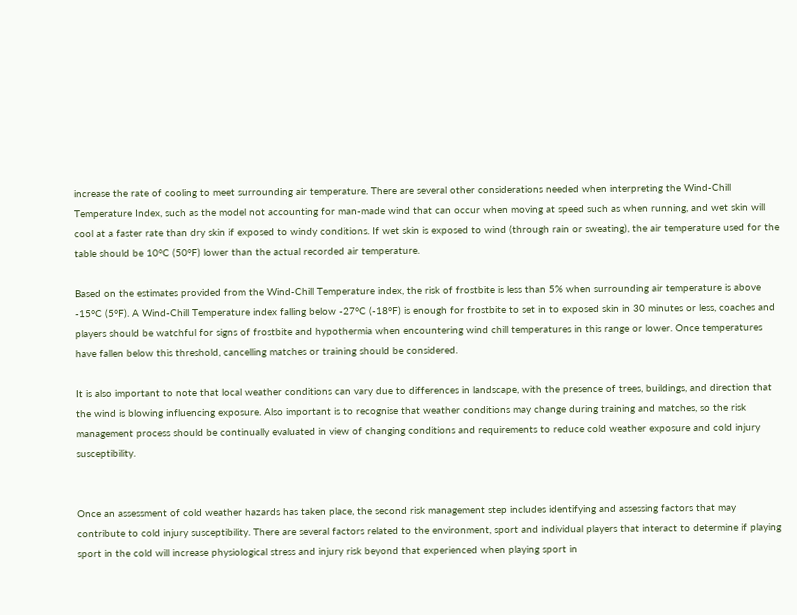increase the rate of cooling to meet surrounding air temperature. There are several other considerations needed when interpreting the Wind-Chill Temperature Index, such as the model not accounting for man-made wind that can occur when moving at speed such as when running, and wet skin will cool at a faster rate than dry skin if exposed to windy conditions. If wet skin is exposed to wind (through rain or sweating), the air temperature used for the table should be 10°C (50°F) lower than the actual recorded air temperature.

Based on the estimates provided from the Wind-Chill Temperature index, the risk of frostbite is less than 5% when surrounding air temperature is above -15°C (5°F). A Wind-Chill Temperature index falling below -27°C (-18°F) is enough for frostbite to set in to exposed skin in 30 minutes or less, coaches and players should be watchful for signs of frostbite and hypothermia when encountering wind chill temperatures in this range or lower. Once temperatures have fallen below this threshold, cancelling matches or training should be considered.

It is also important to note that local weather conditions can vary due to differences in landscape, with the presence of trees, buildings, and direction that the wind is blowing influencing exposure. Also important is to recognise that weather conditions may change during training and matches, so the risk management process should be continually evaluated in view of changing conditions and requirements to reduce cold weather exposure and cold injury susceptibility.


Once an assessment of cold weather hazards has taken place, the second risk management step includes identifying and assessing factors that may contribute to cold injury susceptibility. There are several factors related to the environment, sport and individual players that interact to determine if playing sport in the cold will increase physiological stress and injury risk beyond that experienced when playing sport in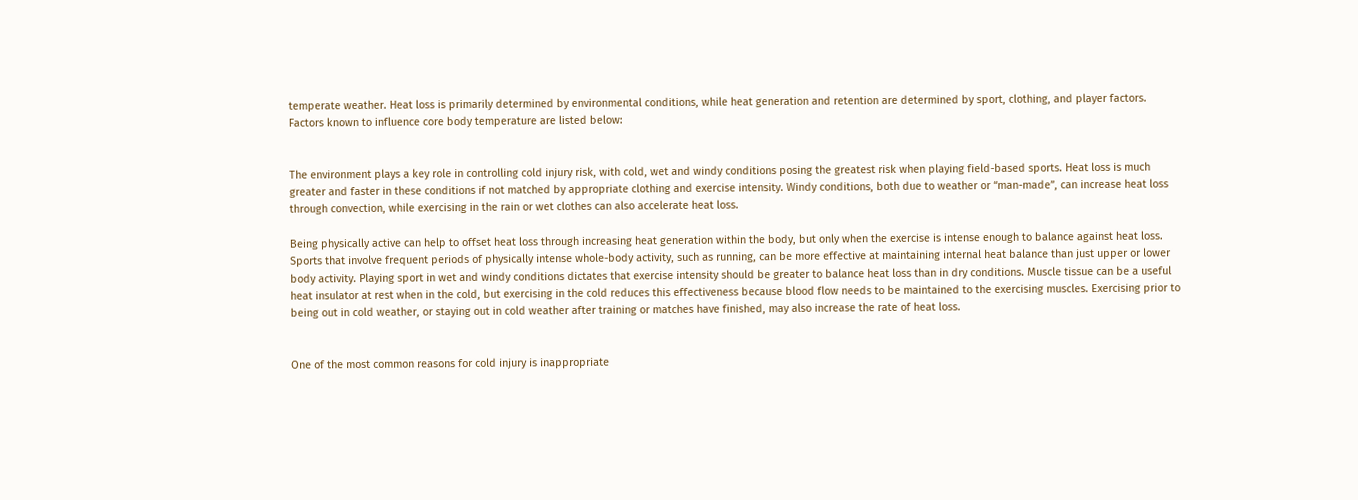temperate weather. Heat loss is primarily determined by environmental conditions, while heat generation and retention are determined by sport, clothing, and player factors. Factors known to influence core body temperature are listed below:


The environment plays a key role in controlling cold injury risk, with cold, wet and windy conditions posing the greatest risk when playing field-based sports. Heat loss is much greater and faster in these conditions if not matched by appropriate clothing and exercise intensity. Windy conditions, both due to weather or “man-made”, can increase heat loss through convection, while exercising in the rain or wet clothes can also accelerate heat loss.

Being physically active can help to offset heat loss through increasing heat generation within the body, but only when the exercise is intense enough to balance against heat loss. Sports that involve frequent periods of physically intense whole-body activity, such as running, can be more effective at maintaining internal heat balance than just upper or lower body activity. Playing sport in wet and windy conditions dictates that exercise intensity should be greater to balance heat loss than in dry conditions. Muscle tissue can be a useful heat insulator at rest when in the cold, but exercising in the cold reduces this effectiveness because blood flow needs to be maintained to the exercising muscles. Exercising prior to being out in cold weather, or staying out in cold weather after training or matches have finished, may also increase the rate of heat loss.


One of the most common reasons for cold injury is inappropriate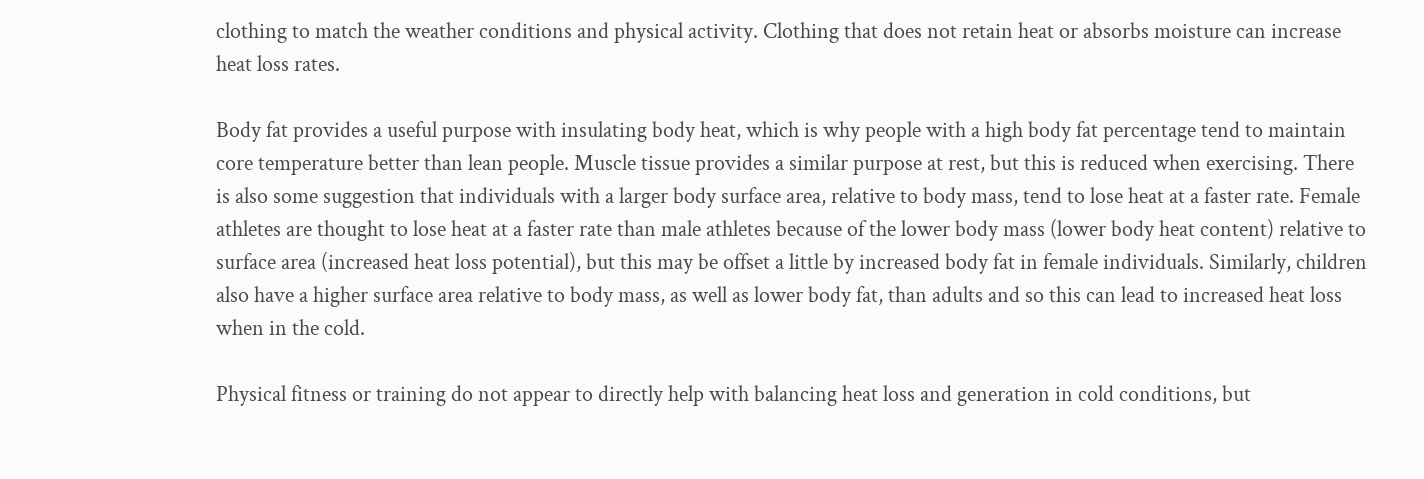clothing to match the weather conditions and physical activity. Clothing that does not retain heat or absorbs moisture can increase heat loss rates.

Body fat provides a useful purpose with insulating body heat, which is why people with a high body fat percentage tend to maintain core temperature better than lean people. Muscle tissue provides a similar purpose at rest, but this is reduced when exercising. There is also some suggestion that individuals with a larger body surface area, relative to body mass, tend to lose heat at a faster rate. Female athletes are thought to lose heat at a faster rate than male athletes because of the lower body mass (lower body heat content) relative to surface area (increased heat loss potential), but this may be offset a little by increased body fat in female individuals. Similarly, children also have a higher surface area relative to body mass, as well as lower body fat, than adults and so this can lead to increased heat loss when in the cold.

Physical fitness or training do not appear to directly help with balancing heat loss and generation in cold conditions, but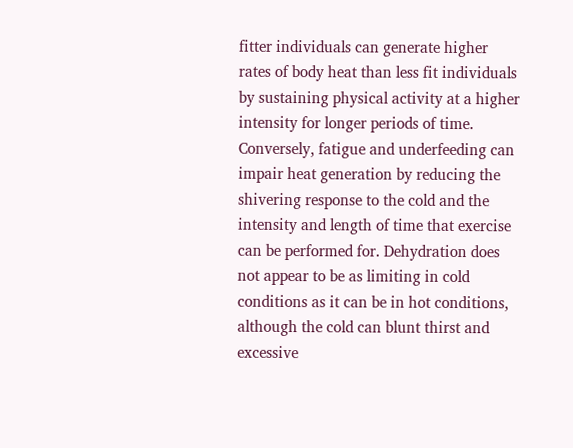fitter individuals can generate higher rates of body heat than less fit individuals by sustaining physical activity at a higher intensity for longer periods of time. Conversely, fatigue and underfeeding can impair heat generation by reducing the shivering response to the cold and the intensity and length of time that exercise can be performed for. Dehydration does not appear to be as limiting in cold conditions as it can be in hot conditions, although the cold can blunt thirst and excessive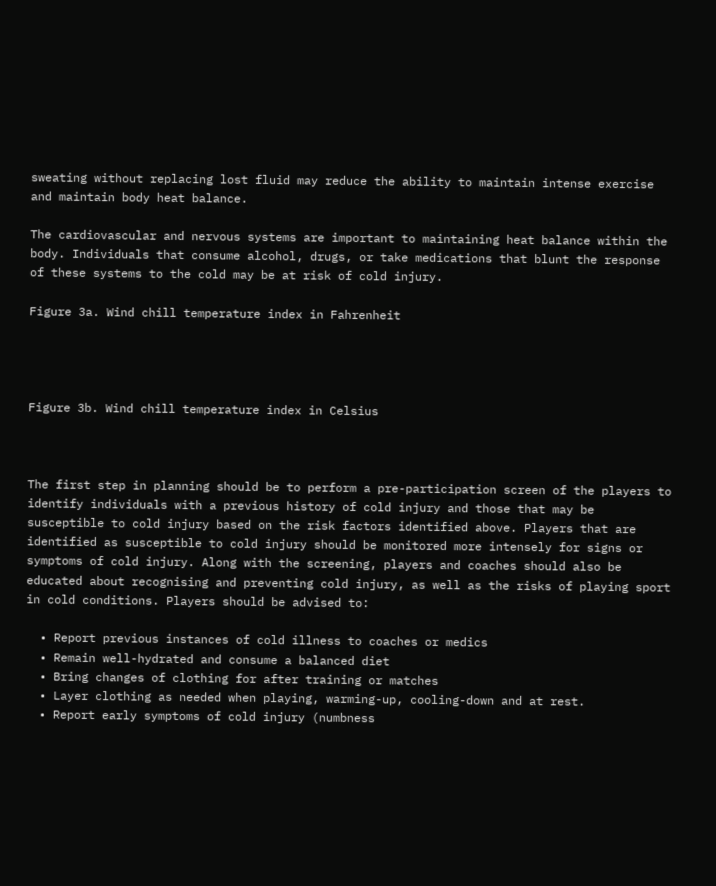sweating without replacing lost fluid may reduce the ability to maintain intense exercise and maintain body heat balance.

The cardiovascular and nervous systems are important to maintaining heat balance within the body. Individuals that consume alcohol, drugs, or take medications that blunt the response of these systems to the cold may be at risk of cold injury.

Figure 3a. Wind chill temperature index in Fahrenheit




Figure 3b. Wind chill temperature index in Celsius



The first step in planning should be to perform a pre-participation screen of the players to identify individuals with a previous history of cold injury and those that may be susceptible to cold injury based on the risk factors identified above. Players that are identified as susceptible to cold injury should be monitored more intensely for signs or symptoms of cold injury. Along with the screening, players and coaches should also be educated about recognising and preventing cold injury, as well as the risks of playing sport in cold conditions. Players should be advised to:

  • Report previous instances of cold illness to coaches or medics
  • Remain well-hydrated and consume a balanced diet
  • Bring changes of clothing for after training or matches
  • Layer clothing as needed when playing, warming-up, cooling-down and at rest.
  • Report early symptoms of cold injury (numbness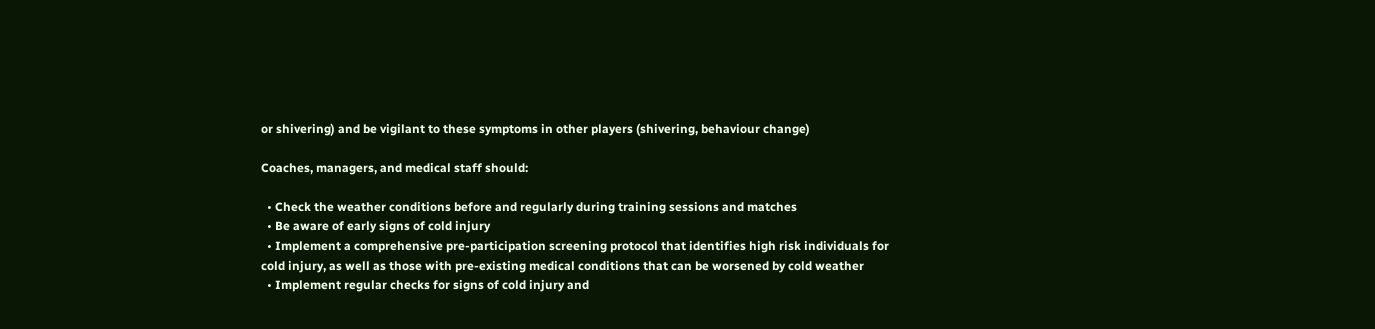or shivering) and be vigilant to these symptoms in other players (shivering, behaviour change)

Coaches, managers, and medical staff should:

  • Check the weather conditions before and regularly during training sessions and matches
  • Be aware of early signs of cold injury
  • Implement a comprehensive pre-participation screening protocol that identifies high risk individuals for cold injury, as well as those with pre-existing medical conditions that can be worsened by cold weather
  • Implement regular checks for signs of cold injury and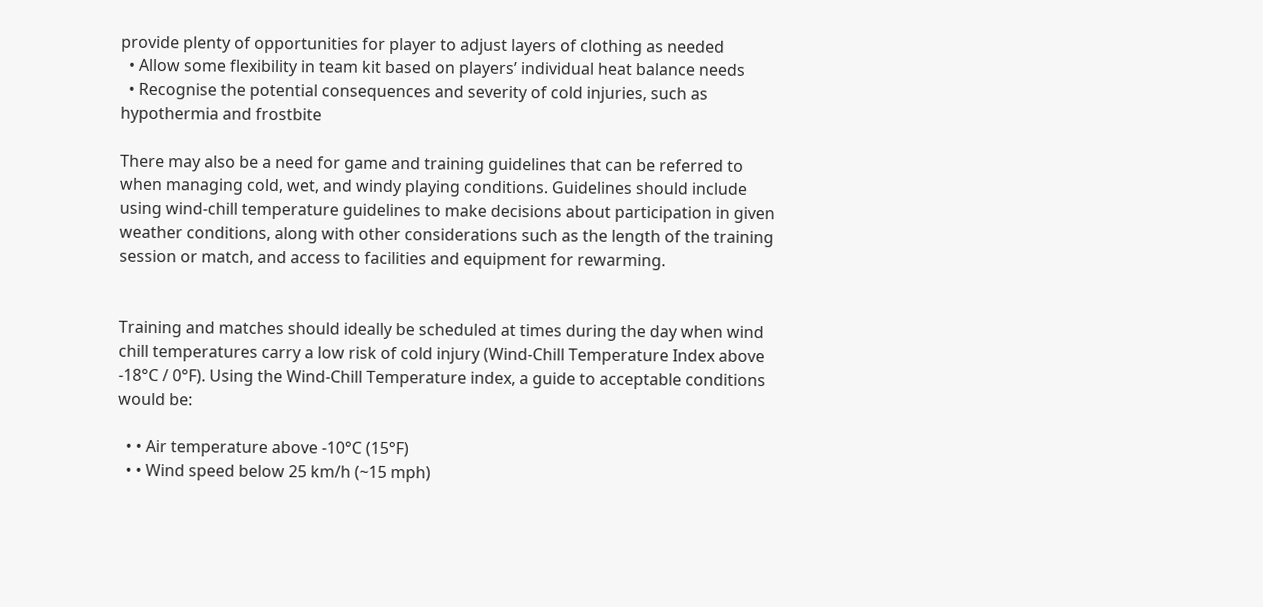provide plenty of opportunities for player to adjust layers of clothing as needed
  • Allow some flexibility in team kit based on players’ individual heat balance needs
  • Recognise the potential consequences and severity of cold injuries, such as hypothermia and frostbite

There may also be a need for game and training guidelines that can be referred to when managing cold, wet, and windy playing conditions. Guidelines should include using wind-chill temperature guidelines to make decisions about participation in given weather conditions, along with other considerations such as the length of the training session or match, and access to facilities and equipment for rewarming.


Training and matches should ideally be scheduled at times during the day when wind chill temperatures carry a low risk of cold injury (Wind-Chill Temperature Index above -18°C / 0°F). Using the Wind-Chill Temperature index, a guide to acceptable conditions would be:

  • • Air temperature above -10°C (15°F)
  • • Wind speed below 25 km/h (~15 mph)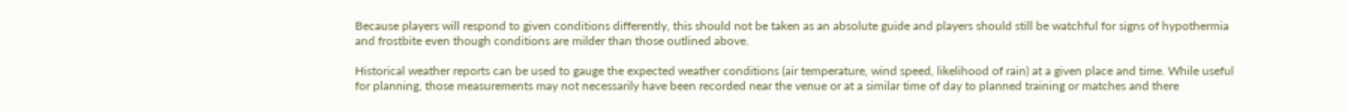Because players will respond to given conditions differently, this should not be taken as an absolute guide and players should still be watchful for signs of hypothermia and frostbite even though conditions are milder than those outlined above.

Historical weather reports can be used to gauge the expected weather conditions (air temperature, wind speed, likelihood of rain) at a given place and time. While useful for planning, those measurements may not necessarily have been recorded near the venue or at a similar time of day to planned training or matches and there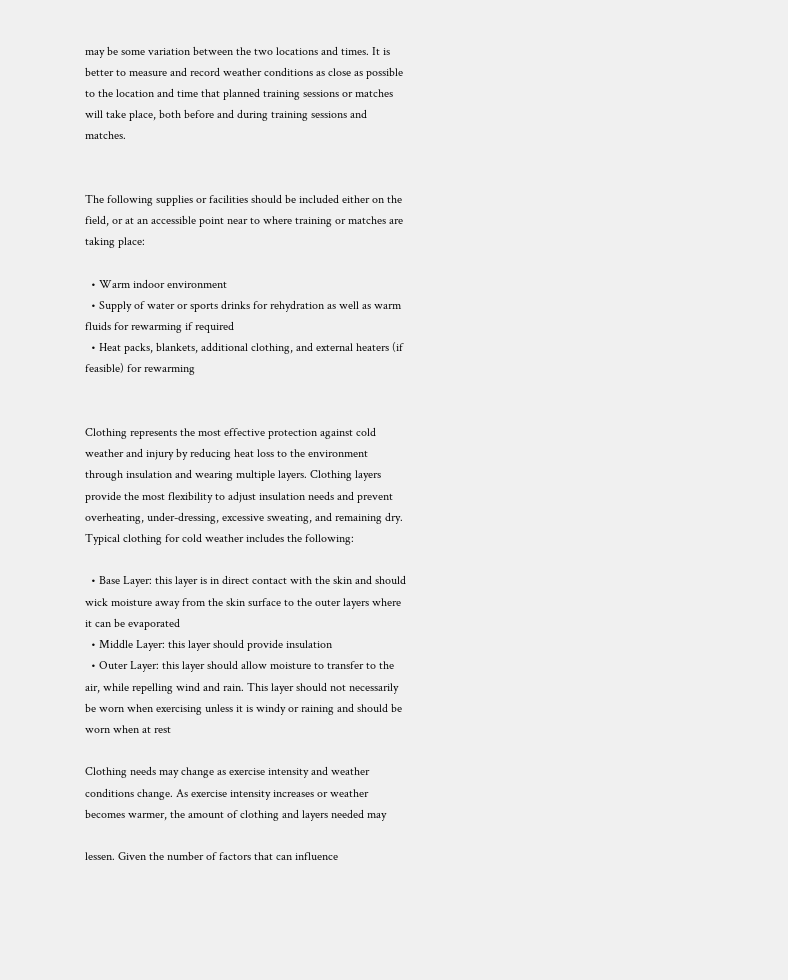may be some variation between the two locations and times. It is better to measure and record weather conditions as close as possible to the location and time that planned training sessions or matches will take place, both before and during training sessions and matches.


The following supplies or facilities should be included either on the field, or at an accessible point near to where training or matches are taking place:

  • Warm indoor environment
  • Supply of water or sports drinks for rehydration as well as warm fluids for rewarming if required
  • Heat packs, blankets, additional clothing, and external heaters (if feasible) for rewarming


Clothing represents the most effective protection against cold weather and injury by reducing heat loss to the environment through insulation and wearing multiple layers. Clothing layers provide the most flexibility to adjust insulation needs and prevent overheating, under-dressing, excessive sweating, and remaining dry. Typical clothing for cold weather includes the following:

  • Base Layer: this layer is in direct contact with the skin and should wick moisture away from the skin surface to the outer layers where it can be evaporated
  • Middle Layer: this layer should provide insulation
  • Outer Layer: this layer should allow moisture to transfer to the air, while repelling wind and rain. This layer should not necessarily be worn when exercising unless it is windy or raining and should be worn when at rest

Clothing needs may change as exercise intensity and weather conditions change. As exercise intensity increases or weather becomes warmer, the amount of clothing and layers needed may

lessen. Given the number of factors that can influence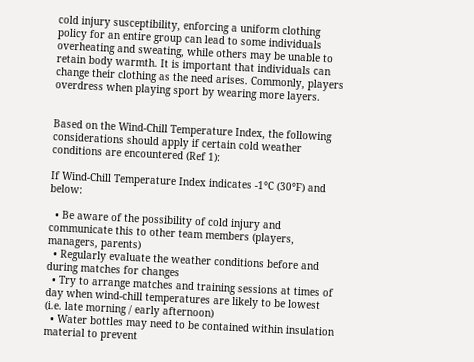cold injury susceptibility, enforcing a uniform clothing policy for an entire group can lead to some individuals overheating and sweating, while others may be unable to retain body warmth. It is important that individuals can change their clothing as the need arises. Commonly, players overdress when playing sport by wearing more layers.


Based on the Wind-Chill Temperature Index, the following considerations should apply if certain cold weather conditions are encountered (Ref 1):

If Wind-Chill Temperature Index indicates -1°C (30°F) and below:

  • Be aware of the possibility of cold injury and communicate this to other team members (players, managers, parents)
  • Regularly evaluate the weather conditions before and during matches for changes
  • Try to arrange matches and training sessions at times of day when wind-chill temperatures are likely to be lowest (i.e. late morning / early afternoon)
  • Water bottles may need to be contained within insulation material to prevent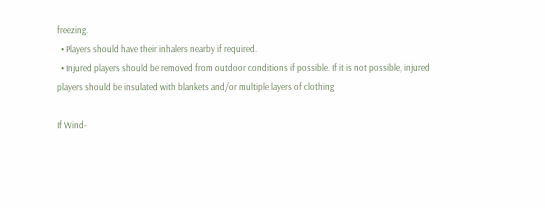freezing.
  • Players should have their inhalers nearby if required.
  • Injured players should be removed from outdoor conditions if possible. If it is not possible, injured players should be insulated with blankets and/or multiple layers of clothing

If Wind-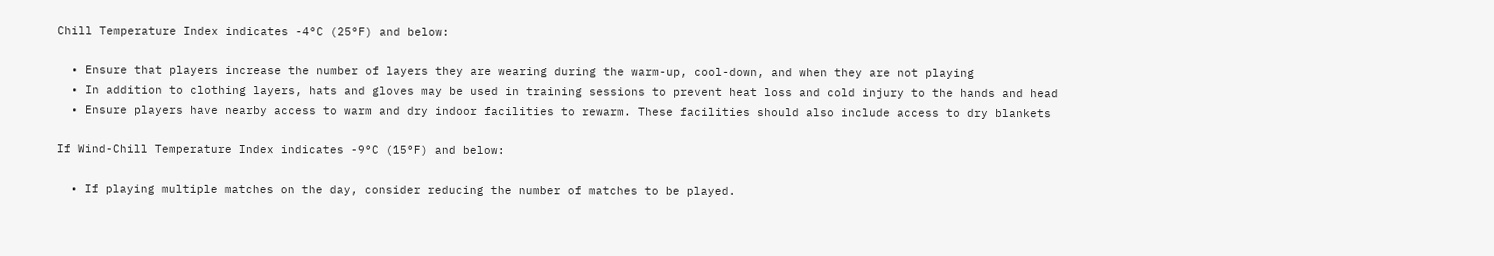Chill Temperature Index indicates -4°C (25°F) and below:

  • Ensure that players increase the number of layers they are wearing during the warm-up, cool-down, and when they are not playing
  • In addition to clothing layers, hats and gloves may be used in training sessions to prevent heat loss and cold injury to the hands and head
  • Ensure players have nearby access to warm and dry indoor facilities to rewarm. These facilities should also include access to dry blankets

If Wind-Chill Temperature Index indicates -9°C (15°F) and below:

  • If playing multiple matches on the day, consider reducing the number of matches to be played.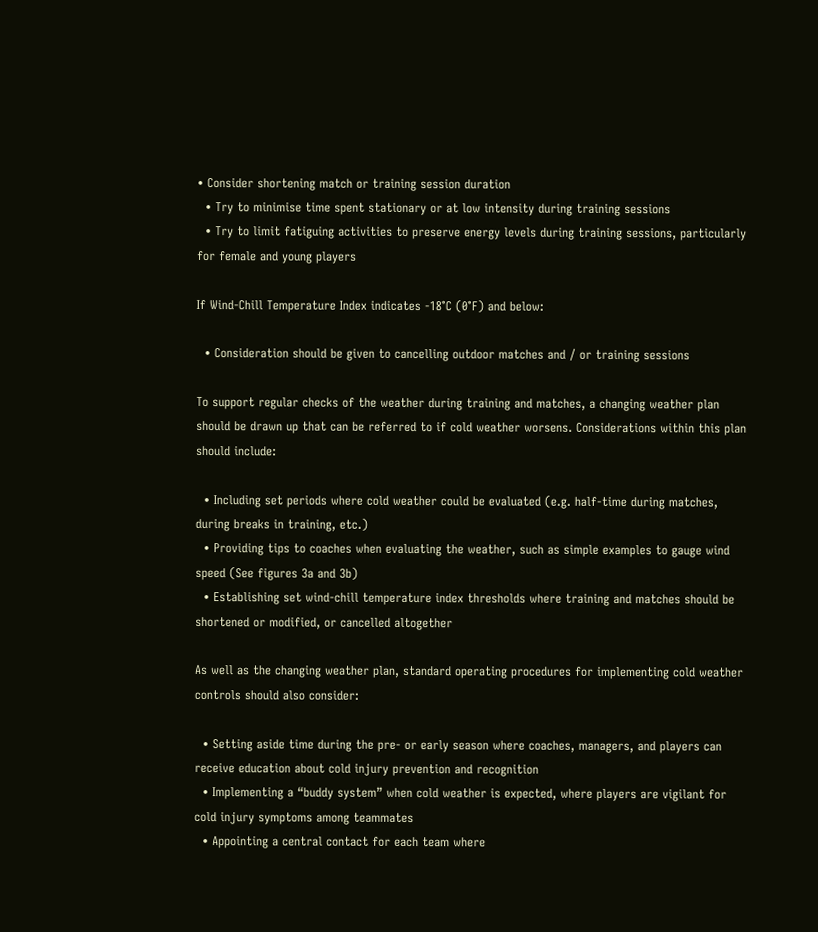• Consider shortening match or training session duration
  • Try to minimise time spent stationary or at low intensity during training sessions
  • Try to limit fatiguing activities to preserve energy levels during training sessions, particularly for female and young players

If Wind-Chill Temperature Index indicates -18°C (0°F) and below:

  • Consideration should be given to cancelling outdoor matches and / or training sessions

To support regular checks of the weather during training and matches, a changing weather plan should be drawn up that can be referred to if cold weather worsens. Considerations within this plan should include:

  • Including set periods where cold weather could be evaluated (e.g. half-time during matches, during breaks in training, etc.)
  • Providing tips to coaches when evaluating the weather, such as simple examples to gauge wind speed (See figures 3a and 3b)
  • Establishing set wind-chill temperature index thresholds where training and matches should be shortened or modified, or cancelled altogether

As well as the changing weather plan, standard operating procedures for implementing cold weather controls should also consider:

  • Setting aside time during the pre- or early season where coaches, managers, and players can receive education about cold injury prevention and recognition
  • Implementing a “buddy system” when cold weather is expected, where players are vigilant for cold injury symptoms among teammates
  • Appointing a central contact for each team where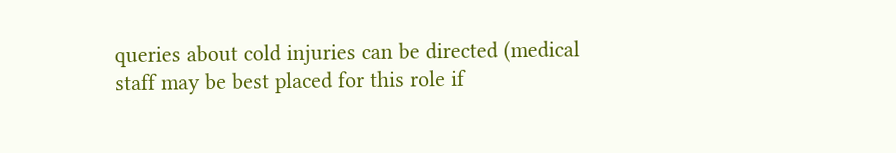queries about cold injuries can be directed (medical staff may be best placed for this role if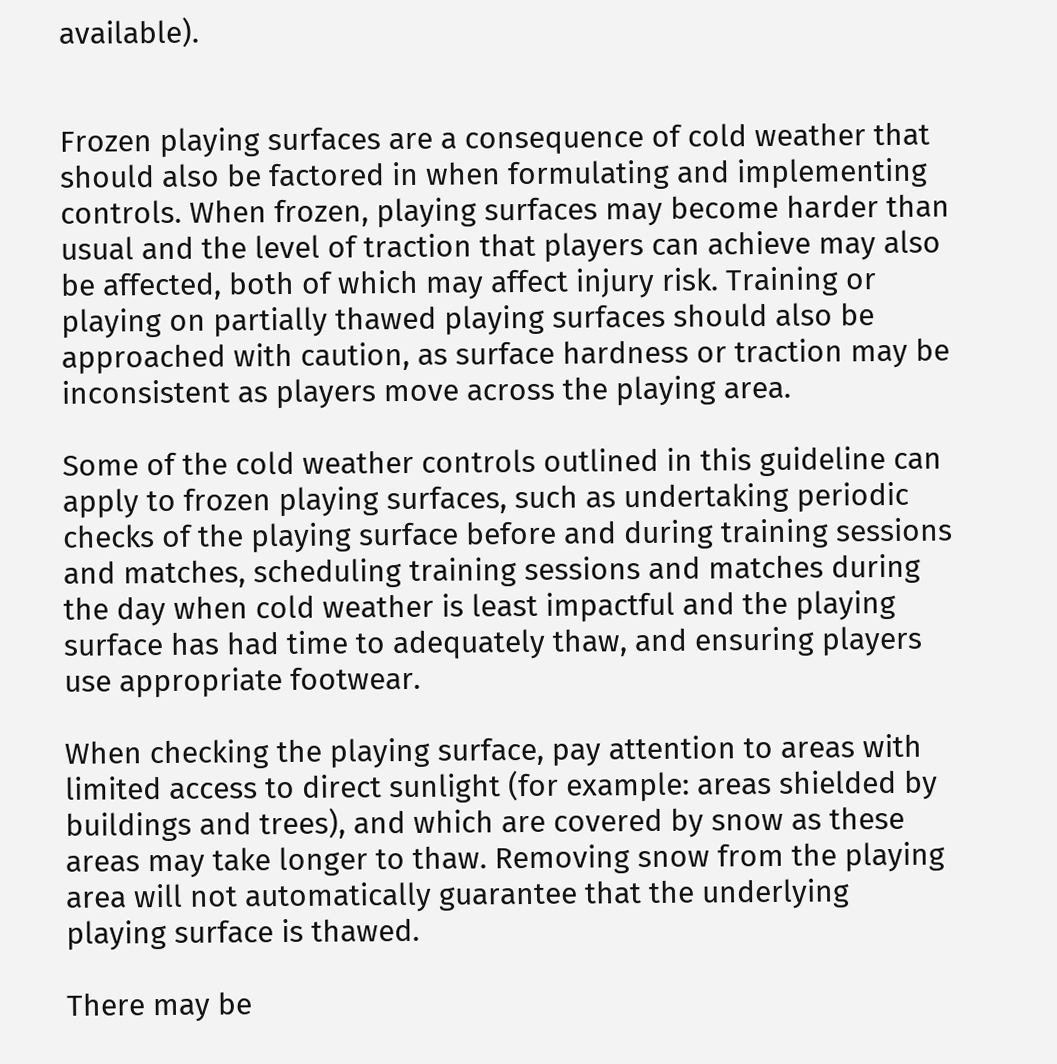available).


Frozen playing surfaces are a consequence of cold weather that should also be factored in when formulating and implementing controls. When frozen, playing surfaces may become harder than usual and the level of traction that players can achieve may also be affected, both of which may affect injury risk. Training or playing on partially thawed playing surfaces should also be approached with caution, as surface hardness or traction may be inconsistent as players move across the playing area.

Some of the cold weather controls outlined in this guideline can apply to frozen playing surfaces, such as undertaking periodic checks of the playing surface before and during training sessions and matches, scheduling training sessions and matches during the day when cold weather is least impactful and the playing surface has had time to adequately thaw, and ensuring players use appropriate footwear.

When checking the playing surface, pay attention to areas with limited access to direct sunlight (for example: areas shielded by buildings and trees), and which are covered by snow as these areas may take longer to thaw. Removing snow from the playing area will not automatically guarantee that the underlying playing surface is thawed.

There may be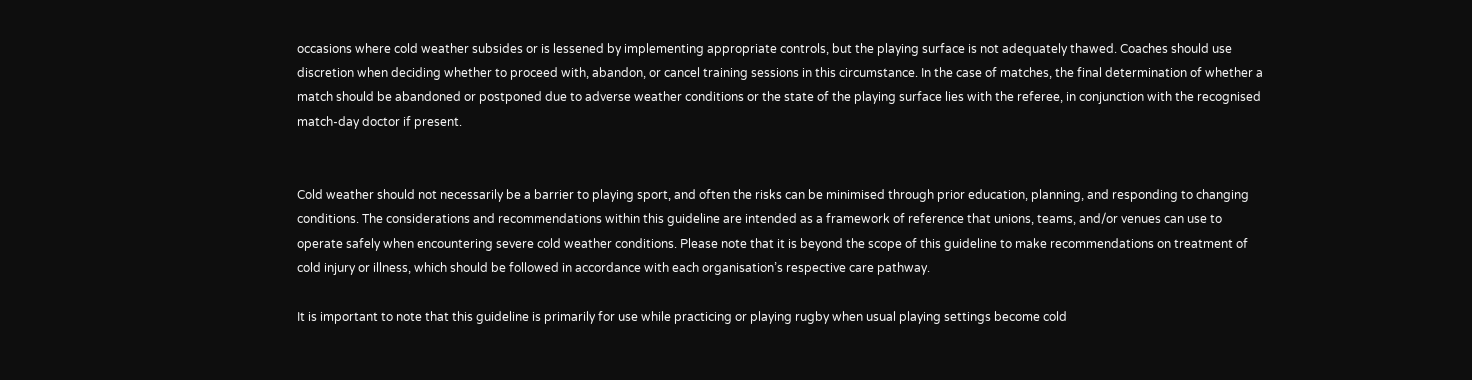occasions where cold weather subsides or is lessened by implementing appropriate controls, but the playing surface is not adequately thawed. Coaches should use discretion when deciding whether to proceed with, abandon, or cancel training sessions in this circumstance. In the case of matches, the final determination of whether a match should be abandoned or postponed due to adverse weather conditions or the state of the playing surface lies with the referee, in conjunction with the recognised match-day doctor if present.


Cold weather should not necessarily be a barrier to playing sport, and often the risks can be minimised through prior education, planning, and responding to changing conditions. The considerations and recommendations within this guideline are intended as a framework of reference that unions, teams, and/or venues can use to operate safely when encountering severe cold weather conditions. Please note that it is beyond the scope of this guideline to make recommendations on treatment of cold injury or illness, which should be followed in accordance with each organisation’s respective care pathway.

It is important to note that this guideline is primarily for use while practicing or playing rugby when usual playing settings become cold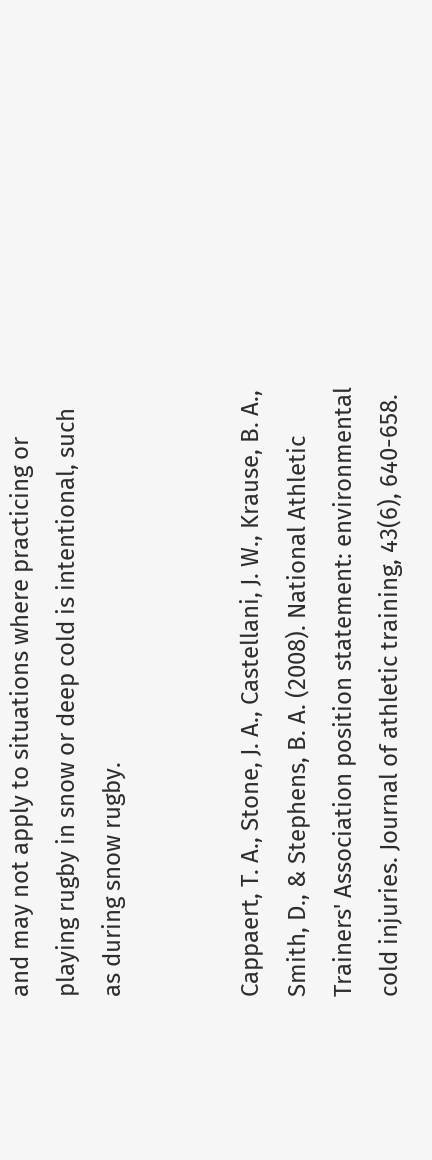and may not apply to situations where practicing or playing rugby in snow or deep cold is intentional, such as during snow rugby.


Cappaert, T. A., Stone, J. A., Castellani, J. W., Krause, B. A., Smith, D., & Stephens, B. A. (2008). National Athletic Trainers' Association position statement: environmental cold injuries. Journal of athletic training, 43(6), 640-658.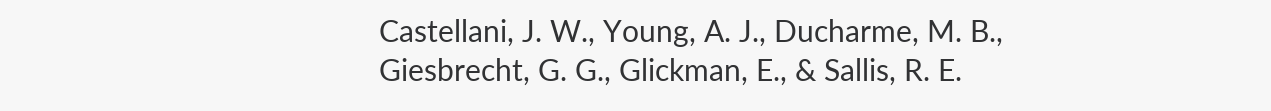Castellani, J. W., Young, A. J., Ducharme, M. B., Giesbrecht, G. G., Glickman, E., & Sallis, R. E.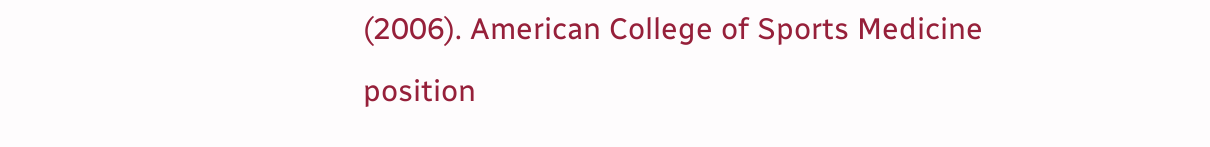(2006). American College of Sports Medicine position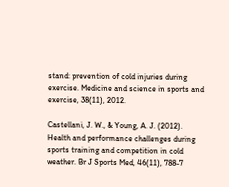stand: prevention of cold injuries during exercise. Medicine and science in sports and exercise, 38(11), 2012.

Castellani, J. W., & Young, A. J. (2012). Health and performance challenges during sports training and competition in cold weather. Br J Sports Med, 46(11), 788-7